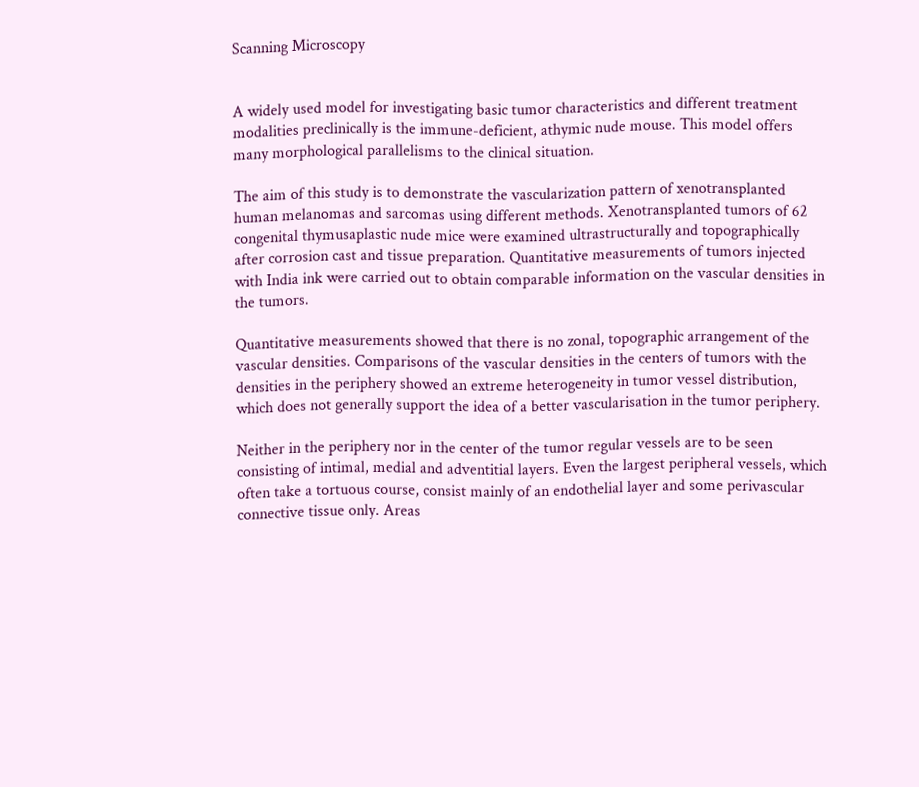Scanning Microscopy


A widely used model for investigating basic tumor characteristics and different treatment modalities preclinically is the immune-deficient, athymic nude mouse. This model offers many morphological parallelisms to the clinical situation.

The aim of this study is to demonstrate the vascularization pattern of xenotransplanted human melanomas and sarcomas using different methods. Xenotransplanted tumors of 62 congenital thymusaplastic nude mice were examined ultrastructurally and topographically after corrosion cast and tissue preparation. Quantitative measurements of tumors injected with India ink were carried out to obtain comparable information on the vascular densities in the tumors.

Quantitative measurements showed that there is no zonal, topographic arrangement of the vascular densities. Comparisons of the vascular densities in the centers of tumors with the densities in the periphery showed an extreme heterogeneity in tumor vessel distribution, which does not generally support the idea of a better vascularisation in the tumor periphery.

Neither in the periphery nor in the center of the tumor regular vessels are to be seen consisting of intimal, medial and adventitial layers. Even the largest peripheral vessels, which often take a tortuous course, consist mainly of an endothelial layer and some perivascular connective tissue only. Areas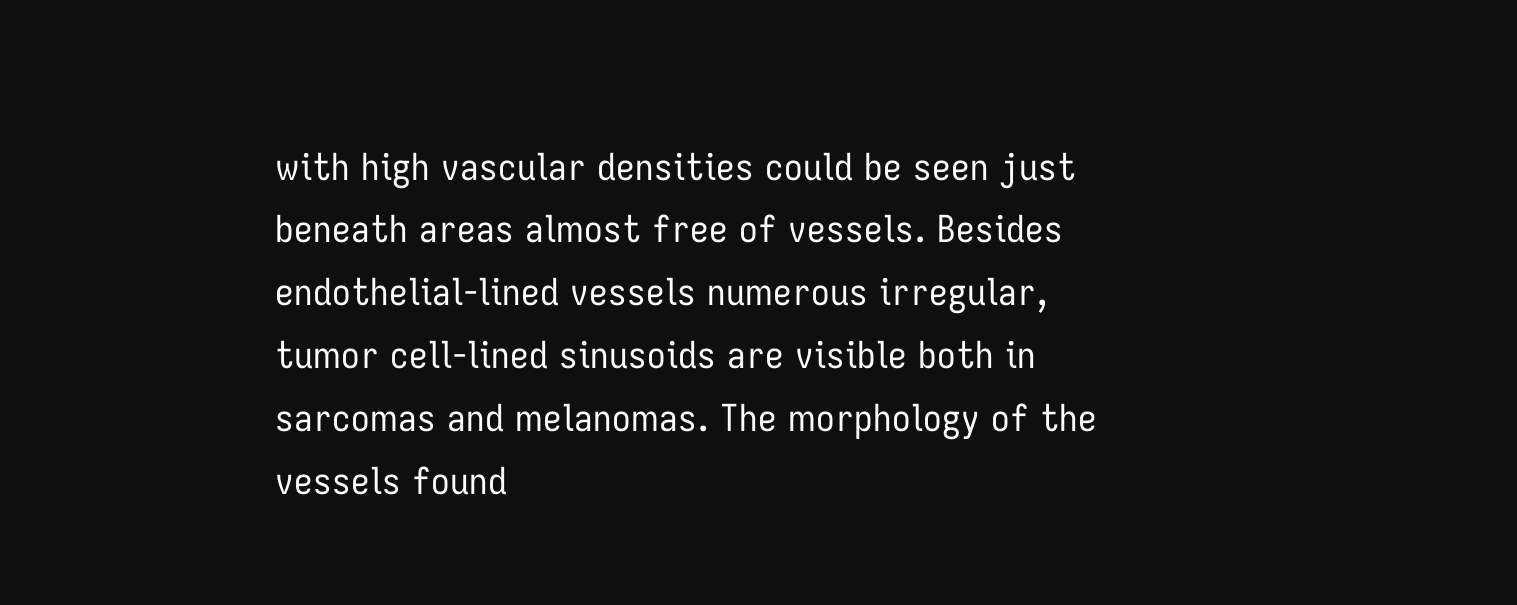with high vascular densities could be seen just beneath areas almost free of vessels. Besides endothelial-lined vessels numerous irregular, tumor cell-lined sinusoids are visible both in sarcomas and melanomas. The morphology of the vessels found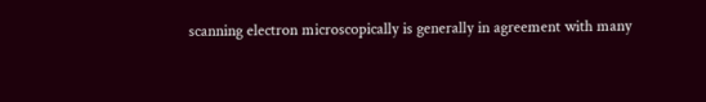scanning electron microscopically is generally in agreement with many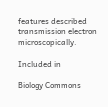features described transmission electron microscopically.

Included in

Biology Commons